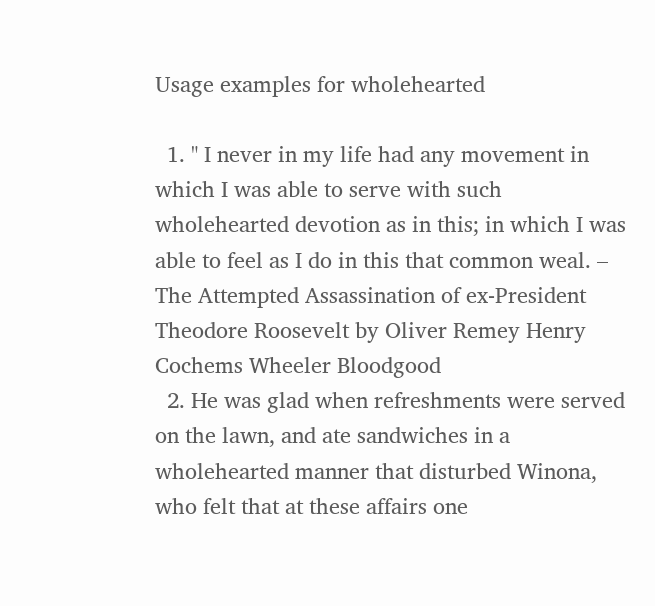Usage examples for wholehearted

  1. " I never in my life had any movement in which I was able to serve with such wholehearted devotion as in this; in which I was able to feel as I do in this that common weal. – The Attempted Assassination of ex-President Theodore Roosevelt by Oliver Remey Henry Cochems Wheeler Bloodgood
  2. He was glad when refreshments were served on the lawn, and ate sandwiches in a wholehearted manner that disturbed Winona, who felt that at these affairs one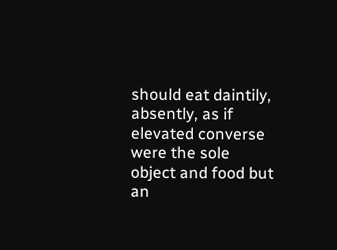should eat daintily, absently, as if elevated converse were the sole object and food but an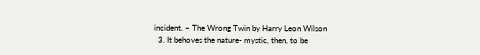incident. – The Wrong Twin by Harry Leon Wilson
  3. It behoves the nature- mystic, then, to be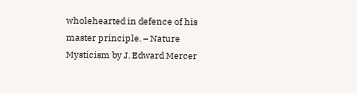wholehearted in defence of his master principle. – Nature Mysticism by J. Edward Mercer